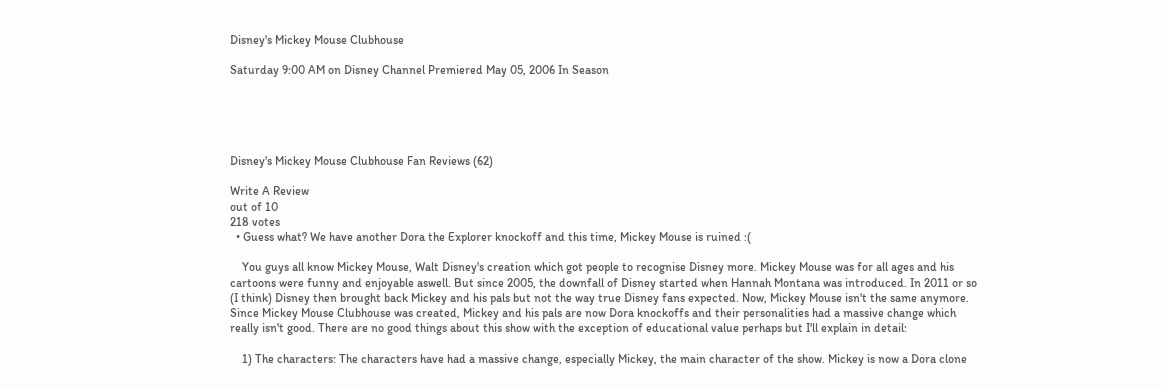Disney's Mickey Mouse Clubhouse

Saturday 9:00 AM on Disney Channel Premiered May 05, 2006 In Season





Disney's Mickey Mouse Clubhouse Fan Reviews (62)

Write A Review
out of 10
218 votes
  • Guess what? We have another Dora the Explorer knockoff and this time, Mickey Mouse is ruined :(

    You guys all know Mickey Mouse, Walt Disney's creation which got people to recognise Disney more. Mickey Mouse was for all ages and his cartoons were funny and enjoyable aswell. But since 2005, the downfall of Disney started when Hannah Montana was introduced. In 2011 or so (I think) Disney then brought back Mickey and his pals but not the way true Disney fans expected. Now, Mickey Mouse isn't the same anymore. Since Mickey Mouse Clubhouse was created, Mickey and his pals are now Dora knockoffs and their personalities had a massive change which really isn't good. There are no good things about this show with the exception of educational value perhaps but I'll explain in detail:

    1) The characters: The characters have had a massive change, especially Mickey, the main character of the show. Mickey is now a Dora clone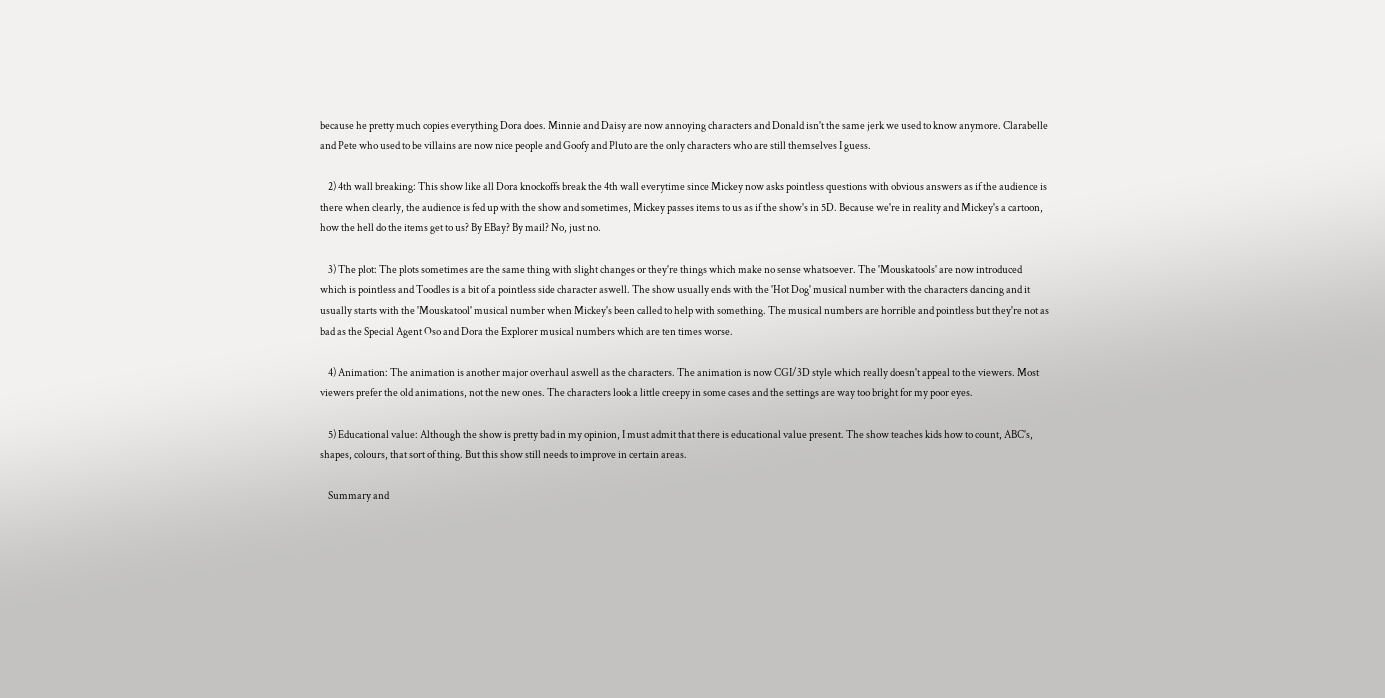because he pretty much copies everything Dora does. Minnie and Daisy are now annoying characters and Donald isn't the same jerk we used to know anymore. Clarabelle and Pete who used to be villains are now nice people and Goofy and Pluto are the only characters who are still themselves I guess.

    2) 4th wall breaking: This show like all Dora knockoffs break the 4th wall everytime since Mickey now asks pointless questions with obvious answers as if the audience is there when clearly, the audience is fed up with the show and sometimes, Mickey passes items to us as if the show's in 5D. Because we're in reality and Mickey's a cartoon, how the hell do the items get to us? By EBay? By mail? No, just no.

    3) The plot: The plots sometimes are the same thing with slight changes or they're things which make no sense whatsoever. The 'Mouskatools' are now introduced which is pointless and Toodles is a bit of a pointless side character aswell. The show usually ends with the 'Hot Dog' musical number with the characters dancing and it usually starts with the 'Mouskatool' musical number when Mickey's been called to help with something. The musical numbers are horrible and pointless but they're not as bad as the Special Agent Oso and Dora the Explorer musical numbers which are ten times worse.

    4) Animation: The animation is another major overhaul aswell as the characters. The animation is now CGI/3D style which really doesn't appeal to the viewers. Most viewers prefer the old animations, not the new ones. The characters look a little creepy in some cases and the settings are way too bright for my poor eyes.

    5) Educational value: Although the show is pretty bad in my opinion, I must admit that there is educational value present. The show teaches kids how to count, ABC's, shapes, colours, that sort of thing. But this show still needs to improve in certain areas.

    Summary and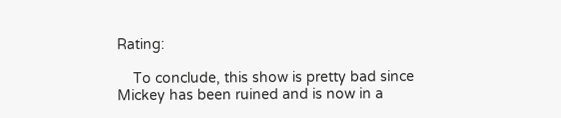Rating:

    To conclude, this show is pretty bad since Mickey has been ruined and is now in a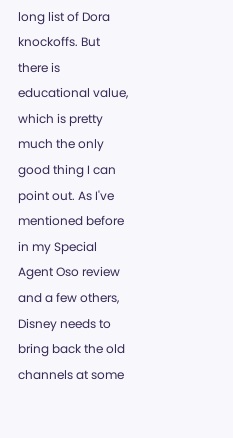long list of Dora knockoffs. But there is educational value, which is pretty much the only good thing I can point out. As I've mentioned before in my Special Agent Oso review and a few others, Disney needs to bring back the old channels at some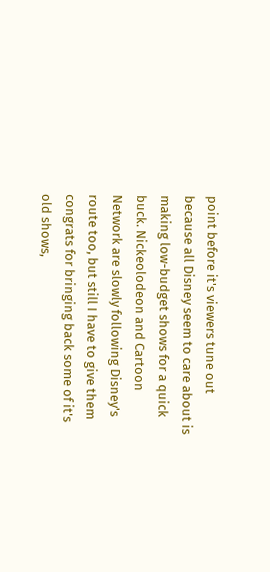point before it's viewers tune out because all Disney seem to care about is making low-budget shows for a quick buck. Nickeolodeon and Cartoon Network are slowly following Disney's route too, but still I have to give them congrats for bringing back some of it's old shows,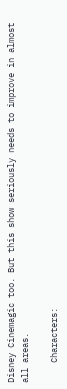Disney Cinemagic too. But this show seriously needs to improve in almost all areas.

    Characters: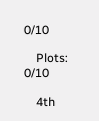0/10

    Plots: 0/10

    4th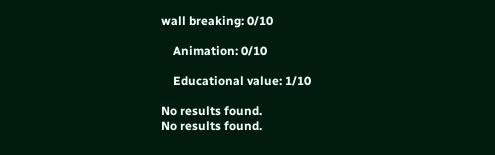wall breaking: 0/10

    Animation: 0/10

    Educational value: 1/10

No results found.
No results found.